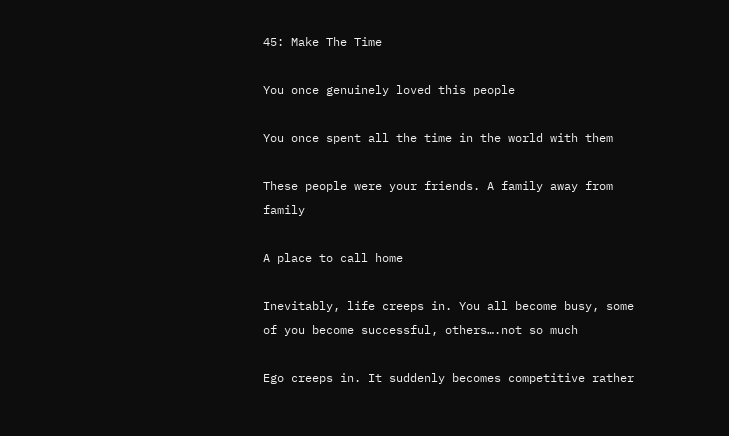45: Make The Time

You once genuinely loved this people

You once spent all the time in the world with them

These people were your friends. A family away from family

A place to call home

Inevitably, life creeps in. You all become busy, some of you become successful, others….not so much

Ego creeps in. It suddenly becomes competitive rather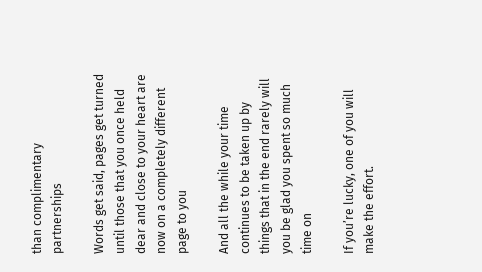than complimentary partnerships

Words get said, pages get turned until those that you once held dear and close to your heart are now on a completely different page to you

And all the while your time continues to be taken up by things that in the end rarely will you be glad you spent so much time on

If you’re lucky, one of you will make the effort.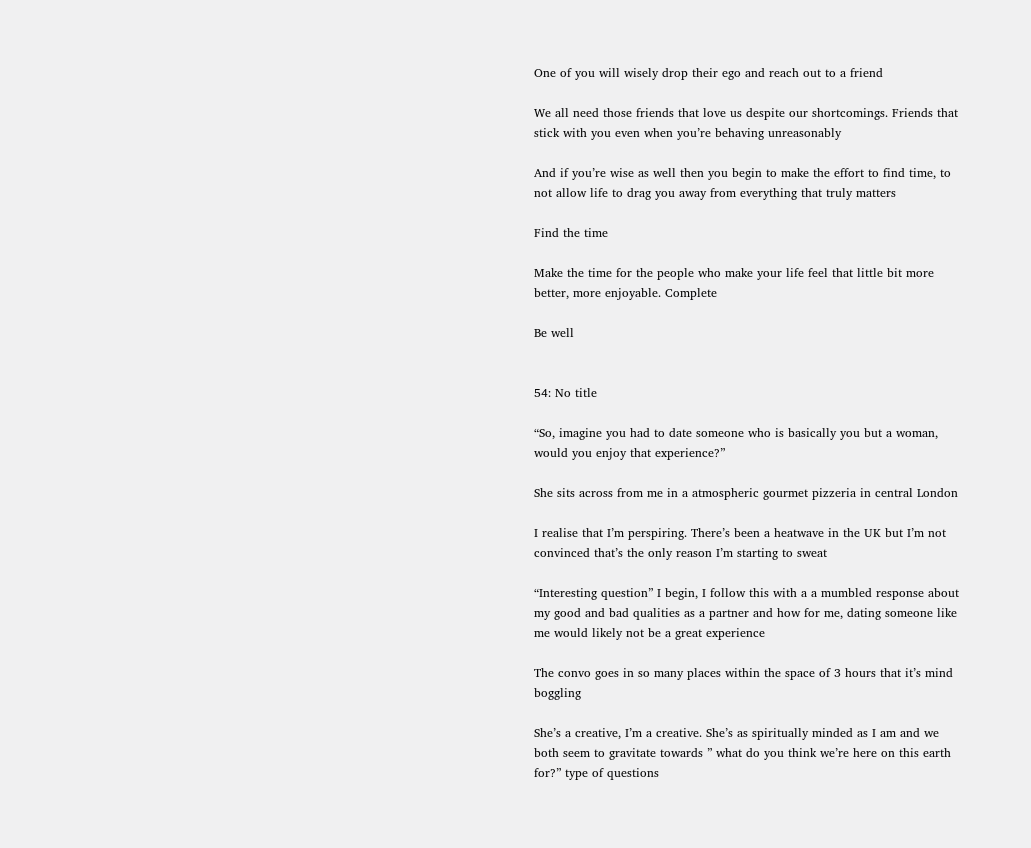One of you will wisely drop their ego and reach out to a friend

We all need those friends that love us despite our shortcomings. Friends that stick with you even when you’re behaving unreasonably

And if you’re wise as well then you begin to make the effort to find time, to not allow life to drag you away from everything that truly matters

Find the time

Make the time for the people who make your life feel that little bit more better, more enjoyable. Complete

Be well


54: No title

“So, imagine you had to date someone who is basically you but a woman, would you enjoy that experience?”

She sits across from me in a atmospheric gourmet pizzeria in central London

I realise that I’m perspiring. There’s been a heatwave in the UK but I’m not convinced that’s the only reason I’m starting to sweat

“Interesting question” I begin, I follow this with a a mumbled response about my good and bad qualities as a partner and how for me, dating someone like me would likely not be a great experience

The convo goes in so many places within the space of 3 hours that it’s mind boggling

She’s a creative, I’m a creative. She’s as spiritually minded as I am and we both seem to gravitate towards ” what do you think we’re here on this earth for?” type of questions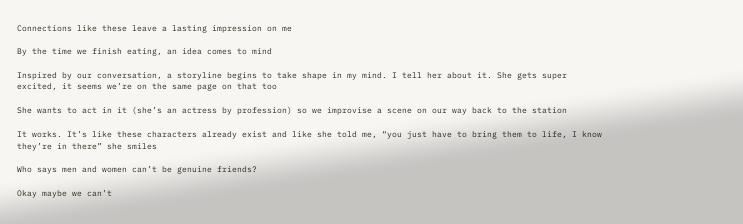Connections like these leave a lasting impression on me

By the time we finish eating, an idea comes to mind

Inspired by our conversation, a storyline begins to take shape in my mind. I tell her about it. She gets super excited, it seems we’re on the same page on that too

She wants to act in it (she’s an actress by profession) so we improvise a scene on our way back to the station

It works. It’s like these characters already exist and like she told me, “you just have to bring them to life, I know they’re in there” she smiles

Who says men and women can’t be genuine friends?

Okay maybe we can’t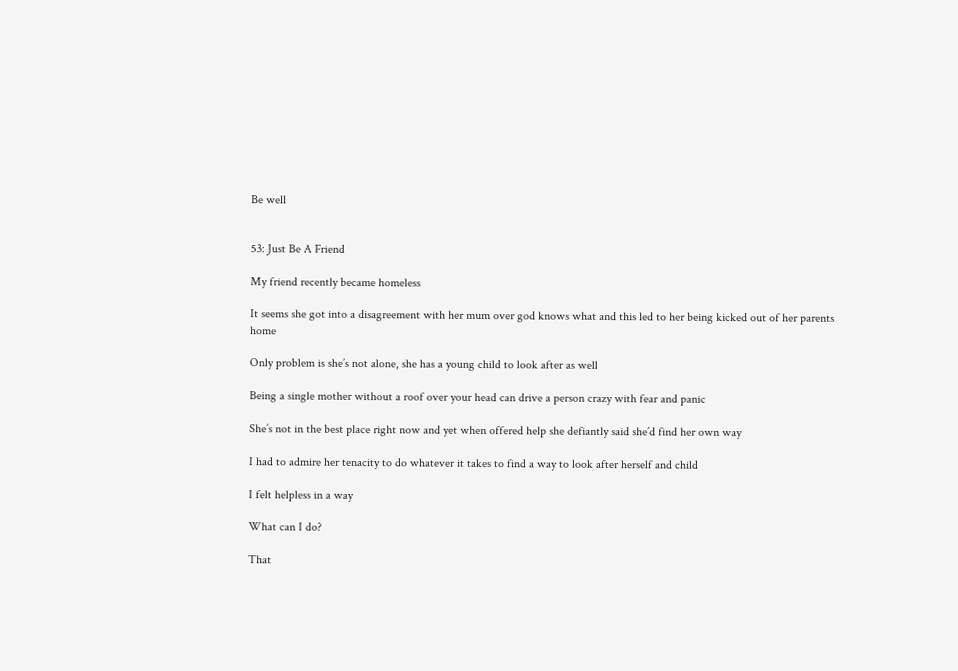Be well


53: Just Be A Friend

My friend recently became homeless

It seems she got into a disagreement with her mum over god knows what and this led to her being kicked out of her parents home

Only problem is she’s not alone, she has a young child to look after as well

Being a single mother without a roof over your head can drive a person crazy with fear and panic

She’s not in the best place right now and yet when offered help she defiantly said she’d find her own way

I had to admire her tenacity to do whatever it takes to find a way to look after herself and child

I felt helpless in a way

What can I do?

That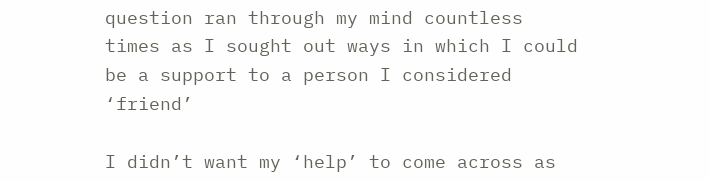question ran through my mind countless times as I sought out ways in which I could be a support to a person I considered ‘friend’

I didn’t want my ‘help’ to come across as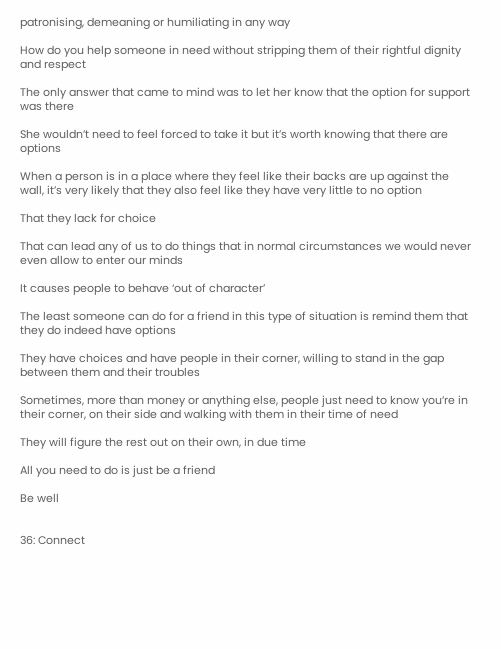patronising, demeaning or humiliating in any way

How do you help someone in need without stripping them of their rightful dignity and respect

The only answer that came to mind was to let her know that the option for support was there

She wouldn’t need to feel forced to take it but it’s worth knowing that there are options

When a person is in a place where they feel like their backs are up against the wall, it’s very likely that they also feel like they have very little to no option

That they lack for choice

That can lead any of us to do things that in normal circumstances we would never even allow to enter our minds

It causes people to behave ‘out of character’

The least someone can do for a friend in this type of situation is remind them that they do indeed have options

They have choices and have people in their corner, willing to stand in the gap between them and their troubles

Sometimes, more than money or anything else, people just need to know you’re in their corner, on their side and walking with them in their time of need

They will figure the rest out on their own, in due time

All you need to do is just be a friend

Be well


36: Connect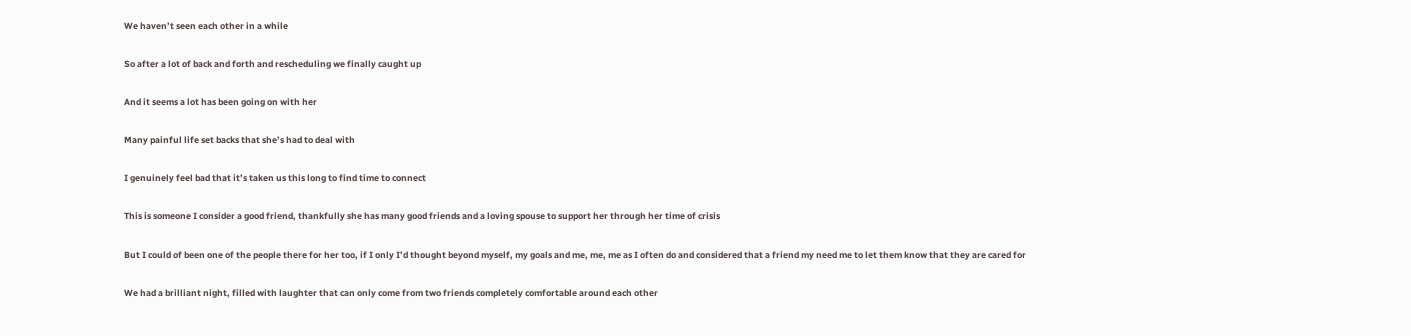We haven’t seen each other in a while

So after a lot of back and forth and rescheduling we finally caught up

And it seems a lot has been going on with her

Many painful life set backs that she’s had to deal with

I genuinely feel bad that it’s taken us this long to find time to connect

This is someone I consider a good friend, thankfully she has many good friends and a loving spouse to support her through her time of crisis

But I could of been one of the people there for her too, if I only I’d thought beyond myself, my goals and me, me, me as I often do and considered that a friend my need me to let them know that they are cared for

We had a brilliant night, filled with laughter that can only come from two friends completely comfortable around each other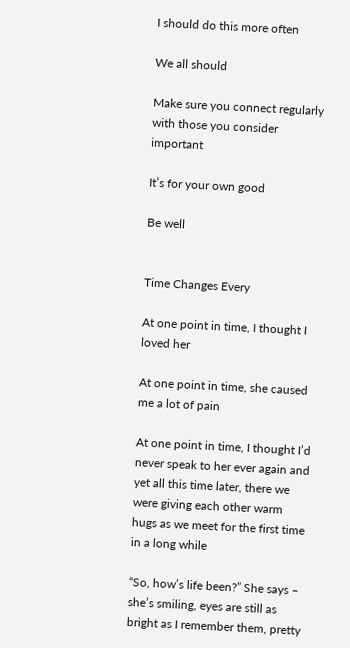I should do this more often

We all should

Make sure you connect regularly with those you consider important

It’s for your own good

Be well


Time Changes Every

At one point in time, I thought I loved her

At one point in time, she caused me a lot of pain

At one point in time, I thought I’d never speak to her ever again and yet all this time later, there we were giving each other warm hugs as we meet for the first time in a long while

“So, how’s life been?” She says – she’s smiling, eyes are still as bright as I remember them, pretty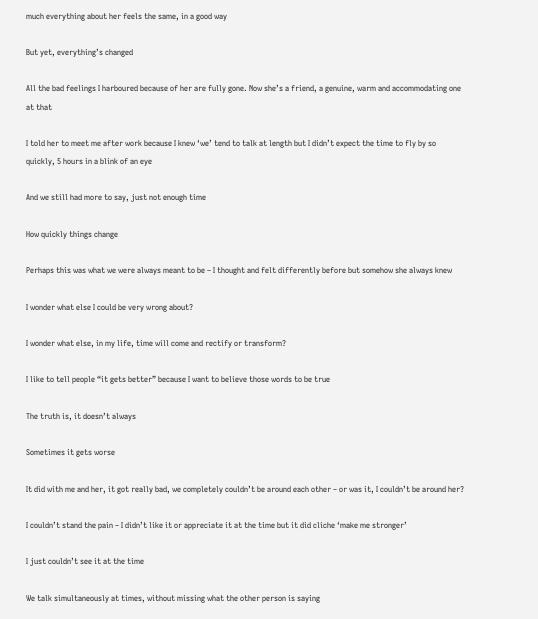much everything about her feels the same, in a good way

But yet, everything’s changed

All the bad feelings I harboured because of her are fully gone. Now she’s a friend, a genuine, warm and accommodating one at that

I told her to meet me after work because I knew ‘we’ tend to talk at length but I didn’t expect the time to fly by so quickly, 5 hours in a blink of an eye

And we still had more to say, just not enough time

How quickly things change

Perhaps this was what we were always meant to be – I thought and felt differently before but somehow she always knew

I wonder what else I could be very wrong about?

I wonder what else, in my life, time will come and rectify or transform?

I like to tell people “it gets better” because I want to believe those words to be true

The truth is, it doesn’t always

Sometimes it gets worse

It did with me and her, it got really bad, we completely couldn’t be around each other – or was it, I couldn’t be around her?

I couldn’t stand the pain – I didn’t like it or appreciate it at the time but it did cliche ‘make me stronger’

I just couldn’t see it at the time

We talk simultaneously at times, without missing what the other person is saying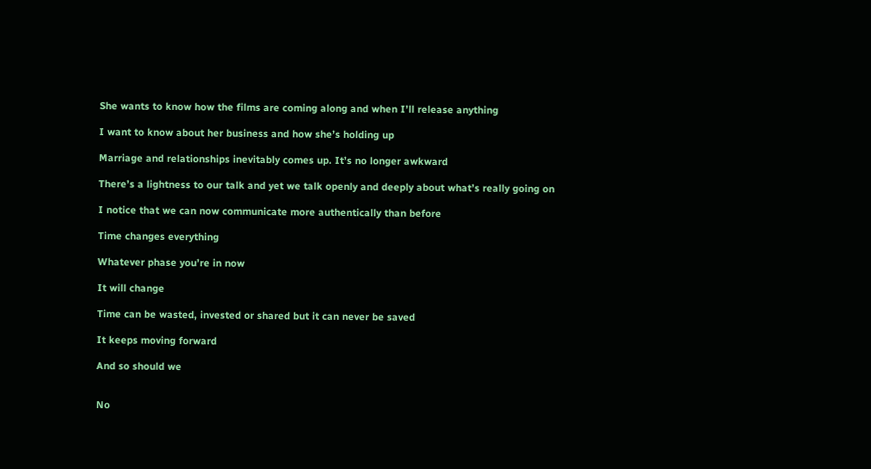She wants to know how the films are coming along and when I’ll release anything

I want to know about her business and how she’s holding up

Marriage and relationships inevitably comes up. It’s no longer awkward

There’s a lightness to our talk and yet we talk openly and deeply about what’s really going on

I notice that we can now communicate more authentically than before

Time changes everything

Whatever phase you’re in now

It will change

Time can be wasted, invested or shared but it can never be saved

It keeps moving forward

And so should we


No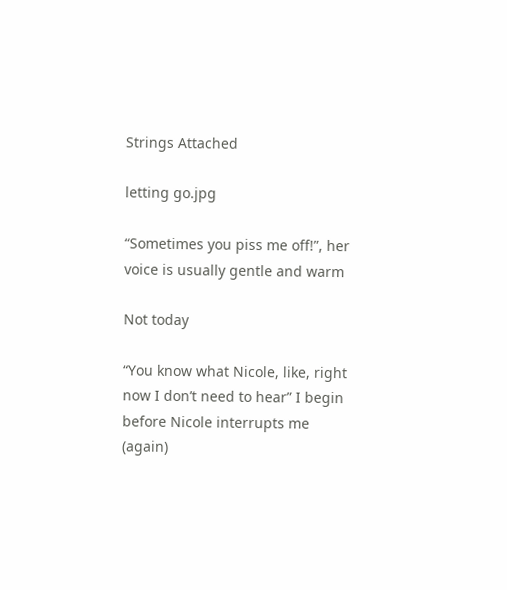Strings Attached

letting go.jpg

“Sometimes you piss me off!”, her voice is usually gentle and warm

Not today

“You know what Nicole, like, right now I don’t need to hear” I begin before Nicole interrupts me (again)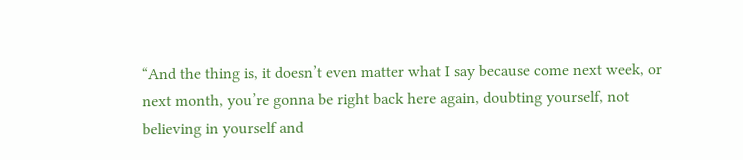“And the thing is, it doesn’t even matter what I say because come next week, or next month, you’re gonna be right back here again, doubting yourself, not believing in yourself and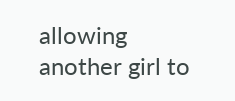allowing another girl to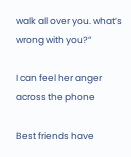walk all over you. what’s wrong with you?”

I can feel her anger across the phone

Best friends have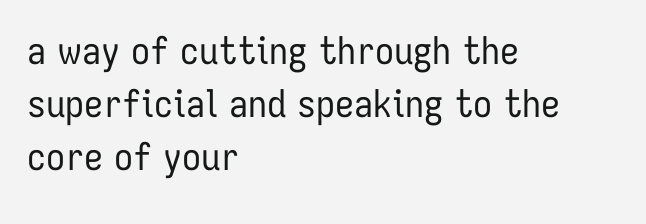a way of cutting through the superficial and speaking to the core of your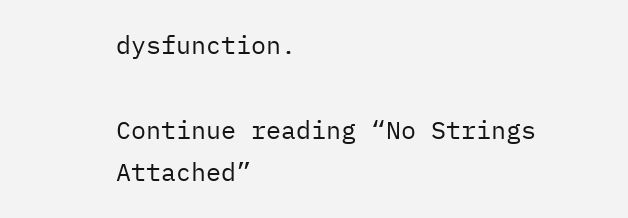dysfunction.

Continue reading “No Strings Attached”